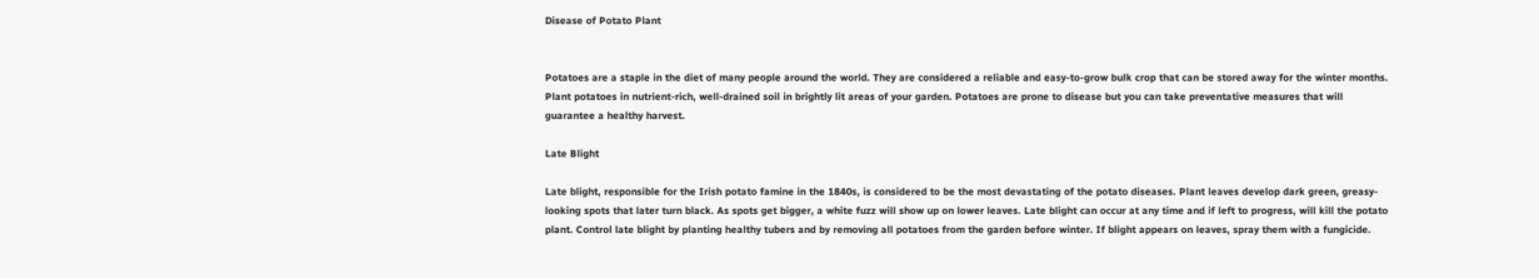Disease of Potato Plant


Potatoes are a staple in the diet of many people around the world. They are considered a reliable and easy-to-grow bulk crop that can be stored away for the winter months. Plant potatoes in nutrient-rich, well-drained soil in brightly lit areas of your garden. Potatoes are prone to disease but you can take preventative measures that will guarantee a healthy harvest.

Late Blight

Late blight, responsible for the Irish potato famine in the 1840s, is considered to be the most devastating of the potato diseases. Plant leaves develop dark green, greasy-looking spots that later turn black. As spots get bigger, a white fuzz will show up on lower leaves. Late blight can occur at any time and if left to progress, will kill the potato plant. Control late blight by planting healthy tubers and by removing all potatoes from the garden before winter. If blight appears on leaves, spray them with a fungicide.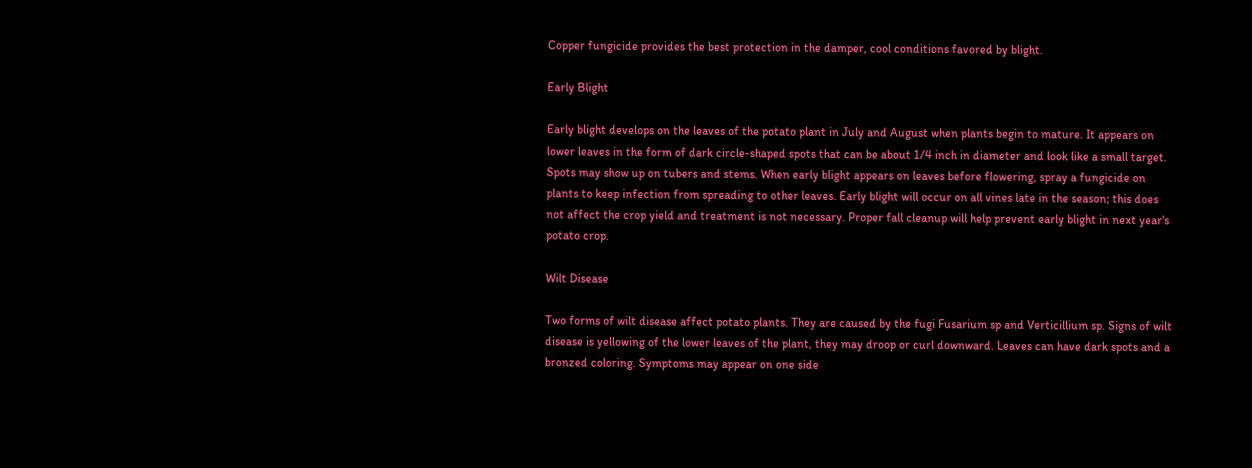Copper fungicide provides the best protection in the damper, cool conditions favored by blight.

Early Blight

Early blight develops on the leaves of the potato plant in July and August when plants begin to mature. It appears on lower leaves in the form of dark circle-shaped spots that can be about 1/4 inch in diameter and look like a small target. Spots may show up on tubers and stems. When early blight appears on leaves before flowering, spray a fungicide on plants to keep infection from spreading to other leaves. Early blight will occur on all vines late in the season; this does not affect the crop yield and treatment is not necessary. Proper fall cleanup will help prevent early blight in next year's potato crop.

Wilt Disease

Two forms of wilt disease affect potato plants. They are caused by the fugi Fusarium sp and Verticillium sp. Signs of wilt disease is yellowing of the lower leaves of the plant, they may droop or curl downward. Leaves can have dark spots and a bronzed coloring. Symptoms may appear on one side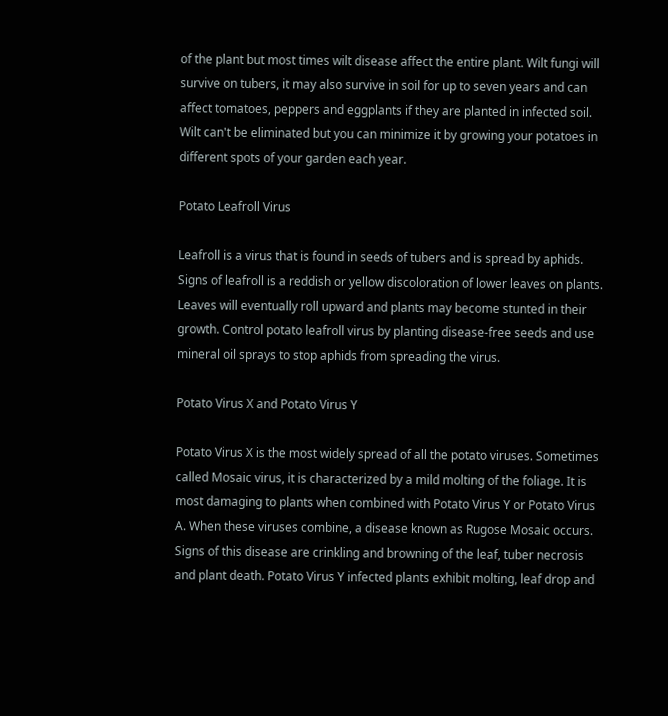of the plant but most times wilt disease affect the entire plant. Wilt fungi will survive on tubers, it may also survive in soil for up to seven years and can affect tomatoes, peppers and eggplants if they are planted in infected soil. Wilt can't be eliminated but you can minimize it by growing your potatoes in different spots of your garden each year.

Potato Leafroll Virus

Leafroll is a virus that is found in seeds of tubers and is spread by aphids. Signs of leafroll is a reddish or yellow discoloration of lower leaves on plants. Leaves will eventually roll upward and plants may become stunted in their growth. Control potato leafroll virus by planting disease-free seeds and use mineral oil sprays to stop aphids from spreading the virus.

Potato Virus X and Potato Virus Y

Potato Virus X is the most widely spread of all the potato viruses. Sometimes called Mosaic virus, it is characterized by a mild molting of the foliage. It is most damaging to plants when combined with Potato Virus Y or Potato Virus A. When these viruses combine, a disease known as Rugose Mosaic occurs. Signs of this disease are crinkling and browning of the leaf, tuber necrosis and plant death. Potato Virus Y infected plants exhibit molting, leaf drop and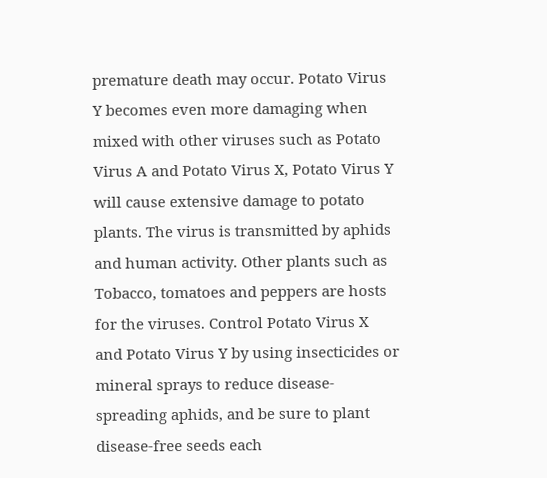premature death may occur. Potato Virus Y becomes even more damaging when mixed with other viruses such as Potato Virus A and Potato Virus X, Potato Virus Y will cause extensive damage to potato plants. The virus is transmitted by aphids and human activity. Other plants such as Tobacco, tomatoes and peppers are hosts for the viruses. Control Potato Virus X and Potato Virus Y by using insecticides or mineral sprays to reduce disease-spreading aphids, and be sure to plant disease-free seeds each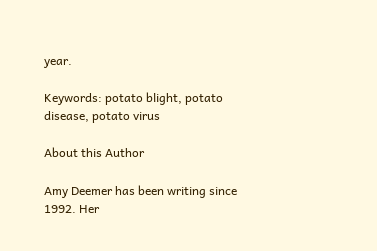year.

Keywords: potato blight, potato disease, potato virus

About this Author

Amy Deemer has been writing since 1992. Her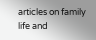articles on family life and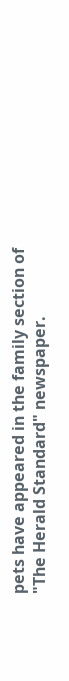pets have appeared in the family section of "The Herald Standard" newspaper.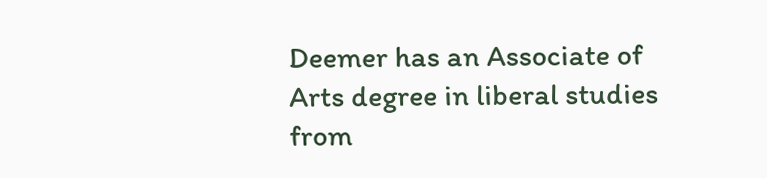Deemer has an Associate of Arts degree in liberal studies from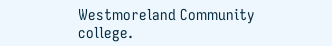Westmoreland Community college.